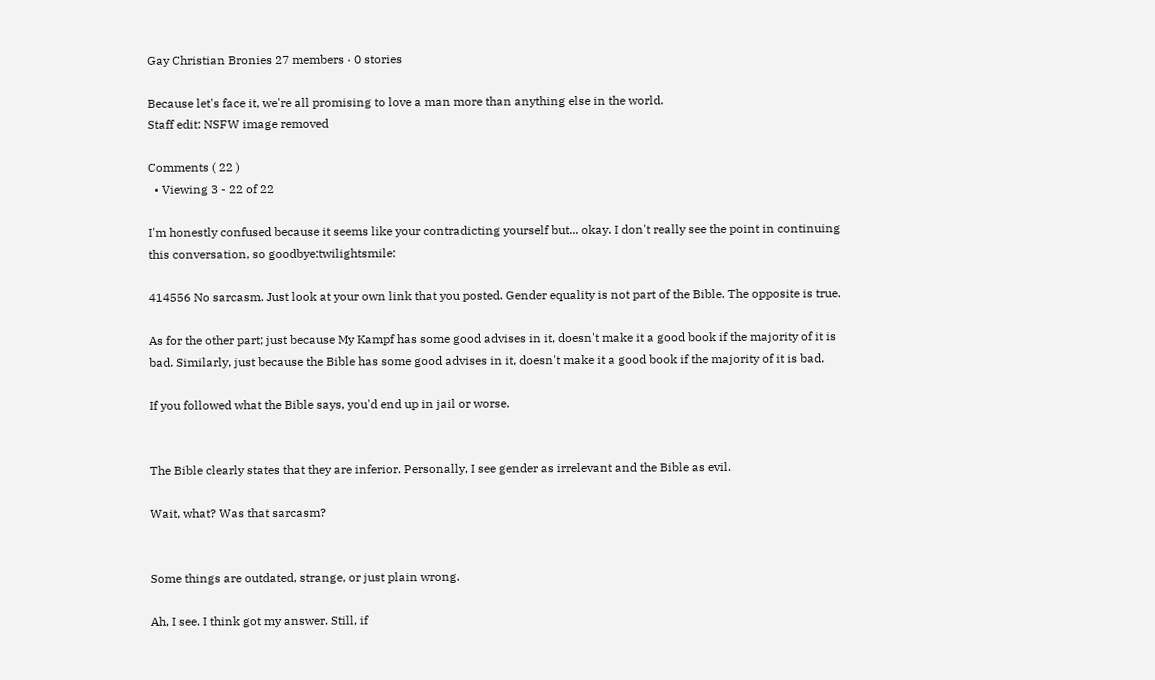Gay Christian Bronies 27 members · 0 stories

Because let's face it, we're all promising to love a man more than anything else in the world.
Staff edit: NSFW image removed

Comments ( 22 )
  • Viewing 3 - 22 of 22

I'm honestly confused because it seems like your contradicting yourself but... okay. I don't really see the point in continuing this conversation, so goodbye:twilightsmile:

414556 No sarcasm. Just look at your own link that you posted. Gender equality is not part of the Bible. The opposite is true.

As for the other part; just because My Kampf has some good advises in it, doesn't make it a good book if the majority of it is bad. Similarly, just because the Bible has some good advises in it, doesn't make it a good book if the majority of it is bad.

If you followed what the Bible says, you'd end up in jail or worse.


The Bible clearly states that they are inferior. Personally, I see gender as irrelevant and the Bible as evil.

Wait, what? Was that sarcasm?


Some things are outdated, strange, or just plain wrong.

Ah, I see. I think got my answer. Still, if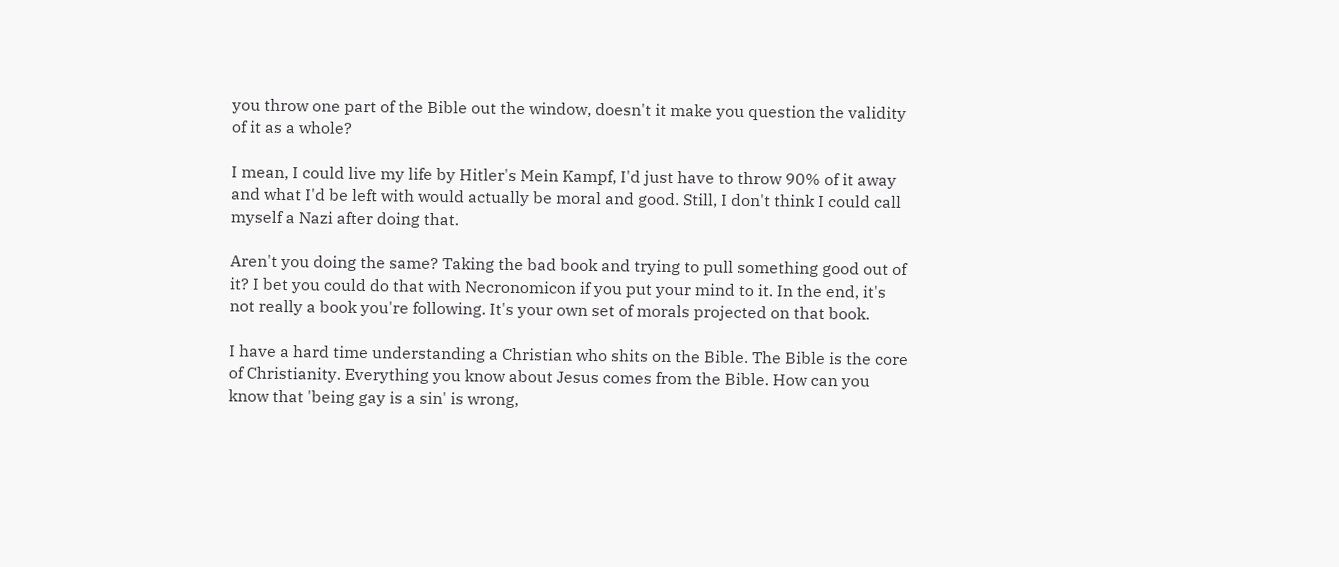you throw one part of the Bible out the window, doesn't it make you question the validity of it as a whole?

I mean, I could live my life by Hitler's Mein Kampf, I'd just have to throw 90% of it away and what I'd be left with would actually be moral and good. Still, I don't think I could call myself a Nazi after doing that.

Aren't you doing the same? Taking the bad book and trying to pull something good out of it? I bet you could do that with Necronomicon if you put your mind to it. In the end, it's not really a book you're following. It's your own set of morals projected on that book.

I have a hard time understanding a Christian who shits on the Bible. The Bible is the core of Christianity. Everything you know about Jesus comes from the Bible. How can you know that 'being gay is a sin' is wrong,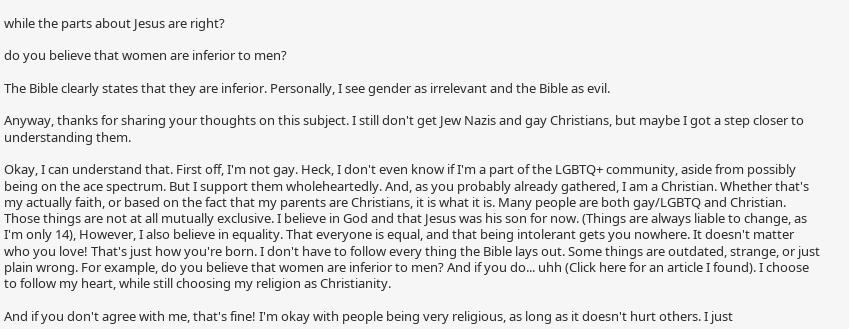while the parts about Jesus are right?

do you believe that women are inferior to men?

The Bible clearly states that they are inferior. Personally, I see gender as irrelevant and the Bible as evil.

Anyway, thanks for sharing your thoughts on this subject. I still don't get Jew Nazis and gay Christians, but maybe I got a step closer to understanding them.

Okay, I can understand that. First off, I'm not gay. Heck, I don't even know if I'm a part of the LGBTQ+ community, aside from possibly being on the ace spectrum. But I support them wholeheartedly. And, as you probably already gathered, I am a Christian. Whether that's my actually faith, or based on the fact that my parents are Christians, it is what it is. Many people are both gay/LGBTQ and Christian. Those things are not at all mutually exclusive. I believe in God and that Jesus was his son for now. (Things are always liable to change, as I'm only 14), However, I also believe in equality. That everyone is equal, and that being intolerant gets you nowhere. It doesn't matter who you love! That's just how you're born. I don't have to follow every thing the Bible lays out. Some things are outdated, strange, or just plain wrong. For example, do you believe that women are inferior to men? And if you do... uhh (Click here for an article I found). I choose to follow my heart, while still choosing my religion as Christianity.

And if you don't agree with me, that's fine! I'm okay with people being very religious, as long as it doesn't hurt others. I just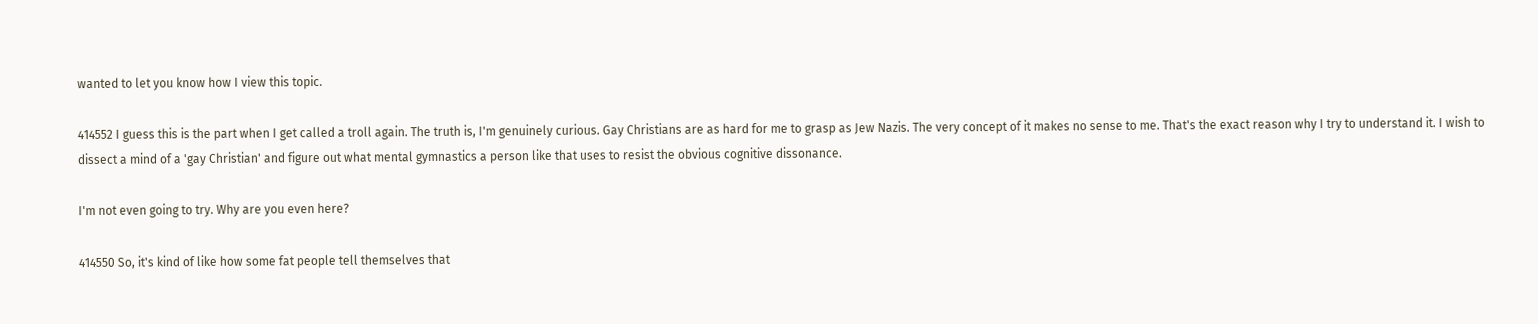wanted to let you know how I view this topic.

414552 I guess this is the part when I get called a troll again. The truth is, I'm genuinely curious. Gay Christians are as hard for me to grasp as Jew Nazis. The very concept of it makes no sense to me. That's the exact reason why I try to understand it. I wish to dissect a mind of a 'gay Christian' and figure out what mental gymnastics a person like that uses to resist the obvious cognitive dissonance.

I'm not even going to try. Why are you even here?

414550 So, it's kind of like how some fat people tell themselves that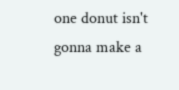one donut isn't gonna make a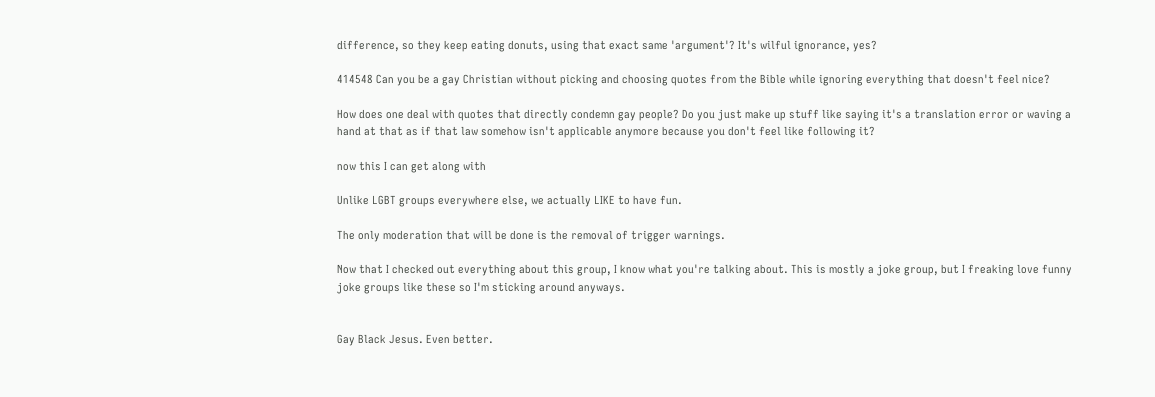difference, so they keep eating donuts, using that exact same 'argument'? It's wilful ignorance, yes?

414548 Can you be a gay Christian without picking and choosing quotes from the Bible while ignoring everything that doesn't feel nice?

How does one deal with quotes that directly condemn gay people? Do you just make up stuff like saying it's a translation error or waving a hand at that as if that law somehow isn't applicable anymore because you don't feel like following it?

now this I can get along with

Unlike LGBT groups everywhere else, we actually LIKE to have fun.

The only moderation that will be done is the removal of trigger warnings.

Now that I checked out everything about this group, I know what you're talking about. This is mostly a joke group, but I freaking love funny joke groups like these so I'm sticking around anyways.


Gay Black Jesus. Even better.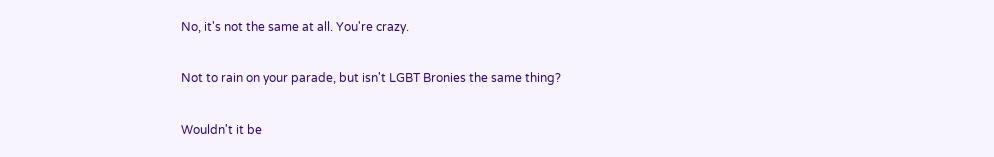No, it's not the same at all. You're crazy.

Not to rain on your parade, but isn't LGBT Bronies the same thing?

Wouldn't it be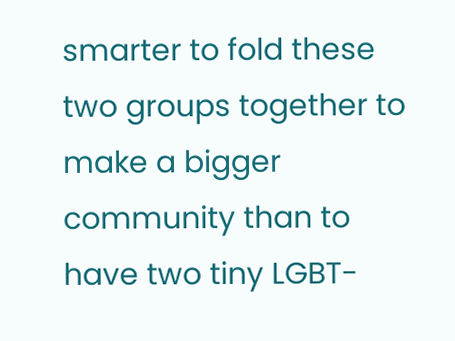smarter to fold these two groups together to make a bigger community than to have two tiny LGBT-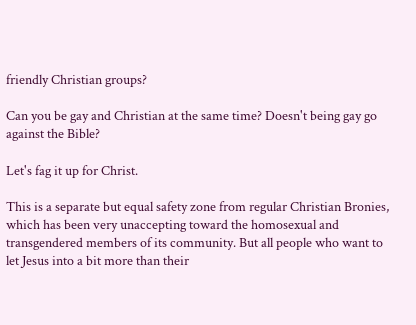friendly Christian groups?

Can you be gay and Christian at the same time? Doesn't being gay go against the Bible?

Let's fag it up for Christ.

This is a separate but equal safety zone from regular Christian Bronies, which has been very unaccepting toward the homosexual and transgendered members of its community. But all people who want to let Jesus into a bit more than their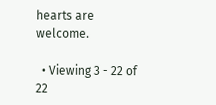hearts are welcome.

  • Viewing 3 - 22 of 22